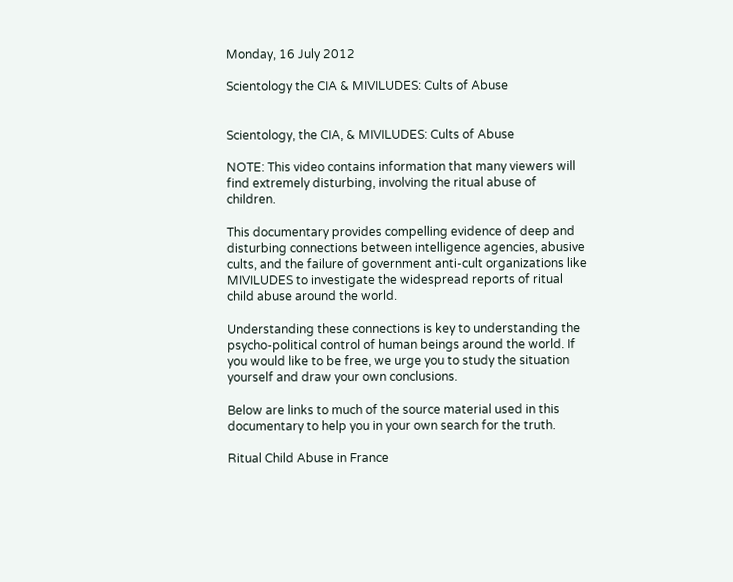Monday, 16 July 2012

Scientology the CIA & MIVILUDES: Cults of Abuse


Scientology, the CIA, & MIVILUDES: Cults of Abuse

NOTE: This video contains information that many viewers will find extremely disturbing, involving the ritual abuse of children.

This documentary provides compelling evidence of deep and disturbing connections between intelligence agencies, abusive cults, and the failure of government anti-cult organizations like MIVILUDES to investigate the widespread reports of ritual child abuse around the world.

Understanding these connections is key to understanding the psycho-political control of human beings around the world. If you would like to be free, we urge you to study the situation yourself and draw your own conclusions.

Below are links to much of the source material used in this documentary to help you in your own search for the truth.

Ritual Child Abuse in France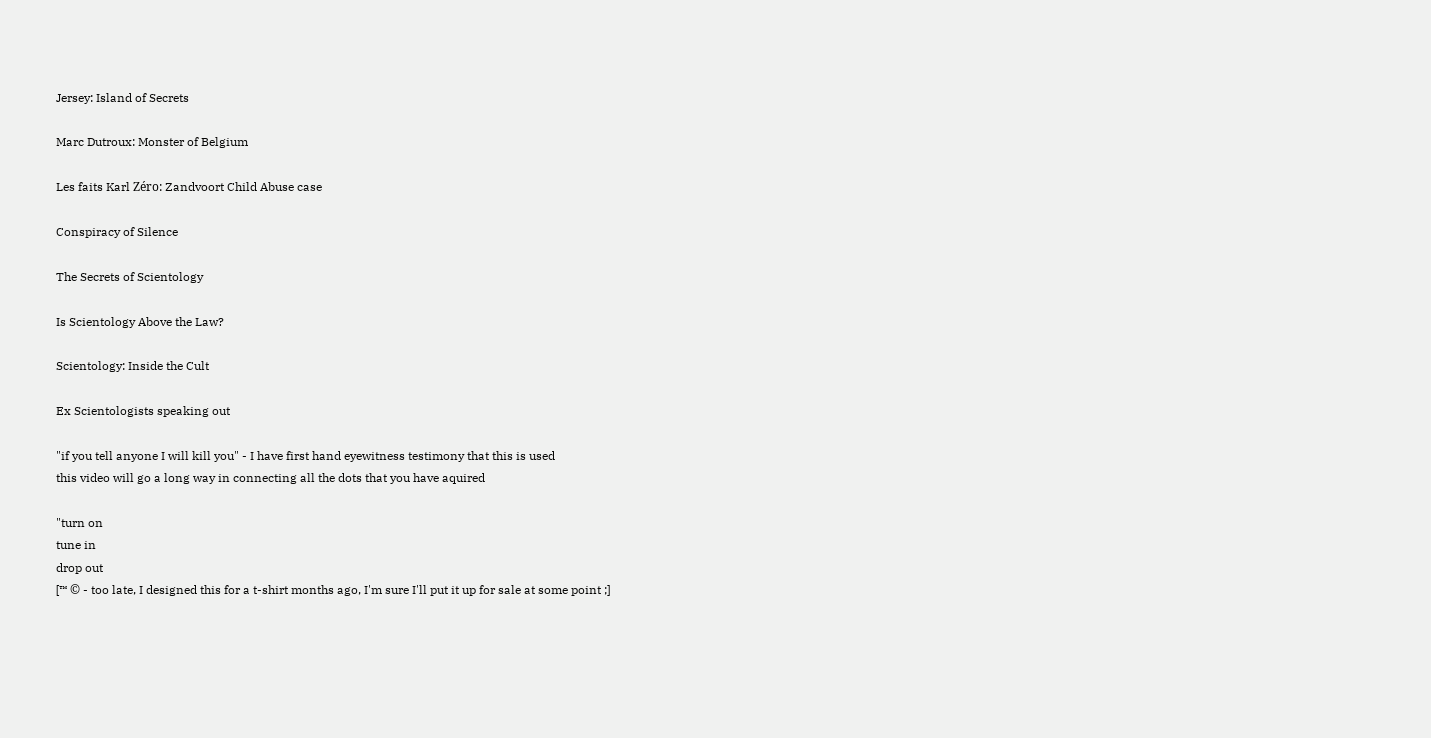Jersey: Island of Secrets

Marc Dutroux: Monster of Belgium

Les faits Karl Zéro: Zandvoort Child Abuse case

Conspiracy of Silence

The Secrets of Scientology

Is Scientology Above the Law?

Scientology: Inside the Cult

Ex Scientologists speaking out

"if you tell anyone I will kill you" - I have first hand eyewitness testimony that this is used
this video will go a long way in connecting all the dots that you have aquired

"turn on
tune in
drop out
[™ © - too late, I designed this for a t-shirt months ago, I'm sure I'll put it up for sale at some point ;]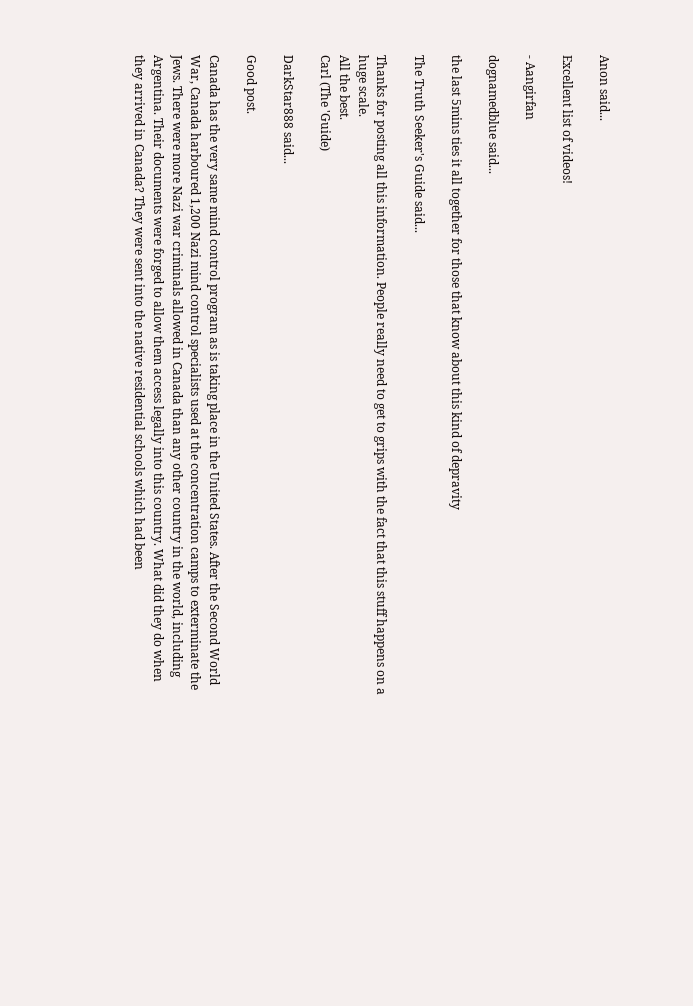Anon said...

Excellent list of videos!

- Aangirfan

dognamedblue said...

the last 5mins ties it all together for those that know about this kind of depravity

The Truth Seeker's Guide said...

Thanks for posting all this information. People really need to get to grips with the fact that this stuff happens on a huge scale.
All the best.
Carl (The 'Guide)

DarkStar888 said...

Good post.

Canada has the very same mind control program as is taking place in the United States. After the Second World War, Canada harboured 1,200 Nazi mind control specialists used at the concentration camps to exterminate the Jews. There were more Nazi war criminals allowed in Canada than any other country in the world, including Argentina. Their documents were forged to allow them access legally into this country. What did they do when they arrived in Canada? They were sent into the native residential schools which had been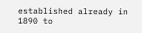established already in 1890 to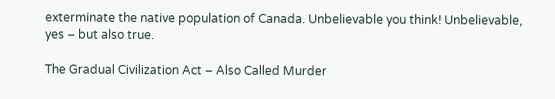exterminate the native population of Canada. Unbelievable you think! Unbelievable, yes – but also true.

The Gradual Civilization Act – Also Called Murder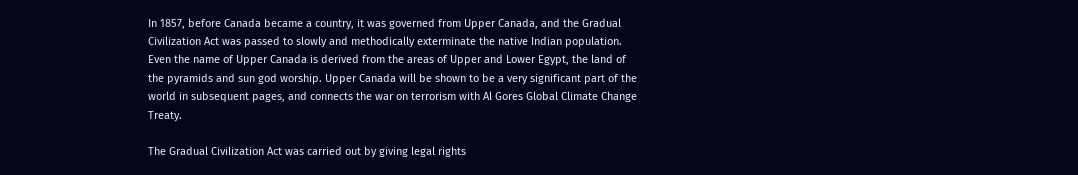In 1857, before Canada became a country, it was governed from Upper Canada, and the Gradual Civilization Act was passed to slowly and methodically exterminate the native Indian population. Even the name of Upper Canada is derived from the areas of Upper and Lower Egypt, the land of the pyramids and sun god worship. Upper Canada will be shown to be a very significant part of the world in subsequent pages, and connects the war on terrorism with Al Gores Global Climate Change Treaty.

The Gradual Civilization Act was carried out by giving legal rights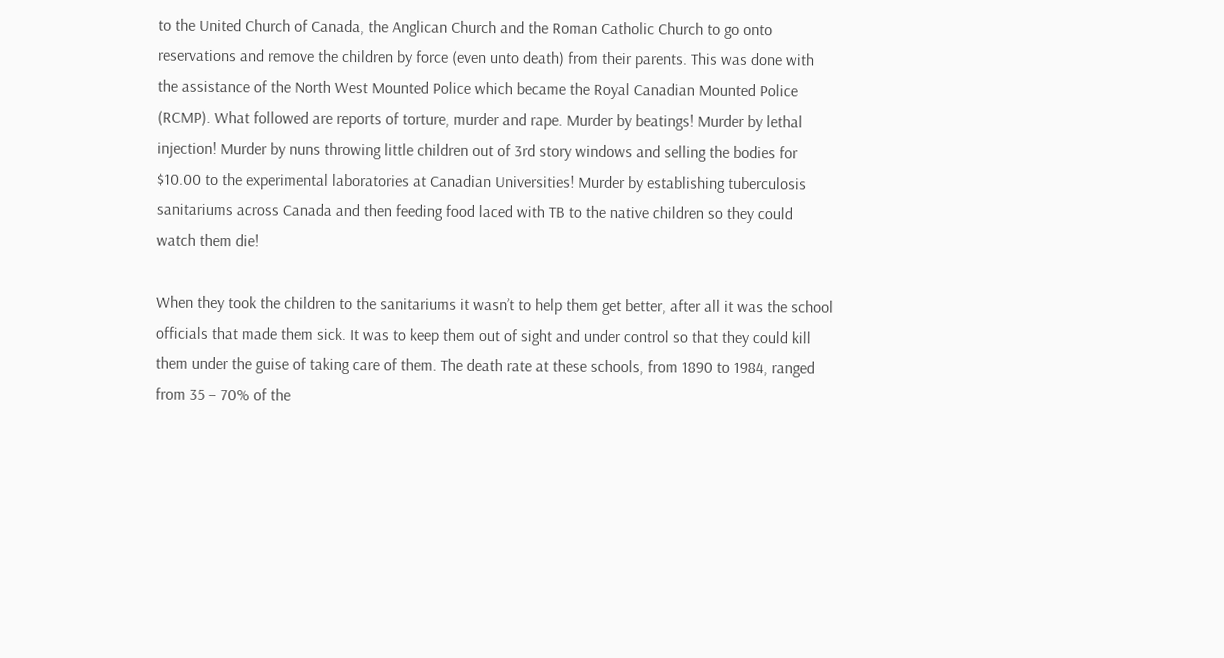to the United Church of Canada, the Anglican Church and the Roman Catholic Church to go onto reservations and remove the children by force (even unto death) from their parents. This was done with the assistance of the North West Mounted Police which became the Royal Canadian Mounted Police (RCMP). What followed are reports of torture, murder and rape. Murder by beatings! Murder by lethal injection! Murder by nuns throwing little children out of 3rd story windows and selling the bodies for $10.00 to the experimental laboratories at Canadian Universities! Murder by establishing tuberculosis sanitariums across Canada and then feeding food laced with TB to the native children so they could watch them die!

When they took the children to the sanitariums it wasn’t to help them get better, after all it was the school officials that made them sick. It was to keep them out of sight and under control so that they could kill them under the guise of taking care of them. The death rate at these schools, from 1890 to 1984, ranged from 35 – 70% of the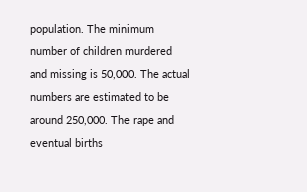population. The minimum number of children murdered and missing is 50,000. The actual numbers are estimated to be around 250,000. The rape and eventual births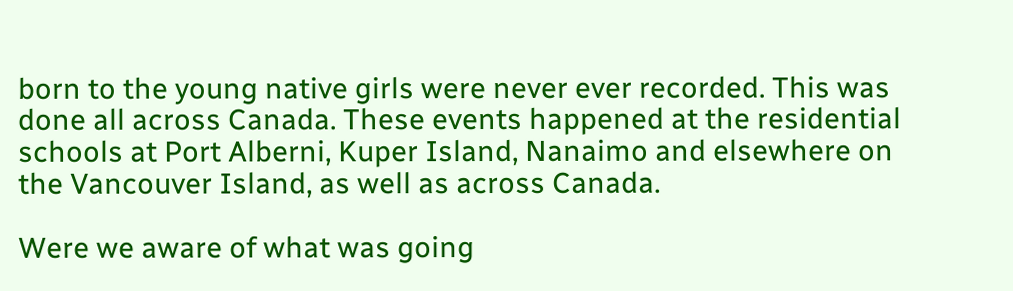born to the young native girls were never ever recorded. This was done all across Canada. These events happened at the residential schools at Port Alberni, Kuper Island, Nanaimo and elsewhere on the Vancouver Island, as well as across Canada.

Were we aware of what was going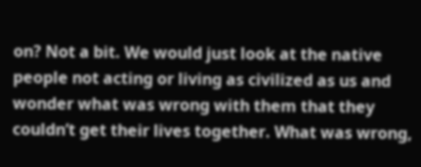on? Not a bit. We would just look at the native people not acting or living as civilized as us and wonder what was wrong with them that they couldn’t get their lives together. What was wrong,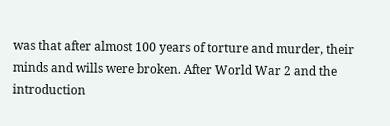was that after almost 100 years of torture and murder, their minds and wills were broken. After World War 2 and the introduction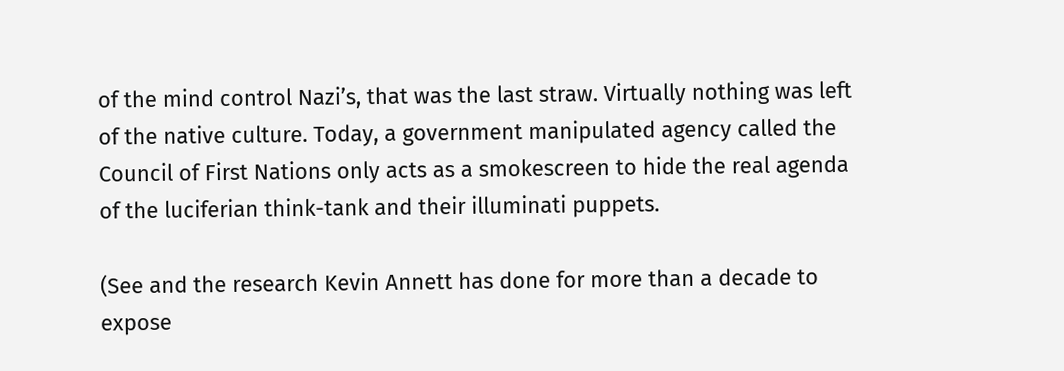of the mind control Nazi’s, that was the last straw. Virtually nothing was left of the native culture. Today, a government manipulated agency called the Council of First Nations only acts as a smokescreen to hide the real agenda of the luciferian think-tank and their illuminati puppets.

(See and the research Kevin Annett has done for more than a decade to expose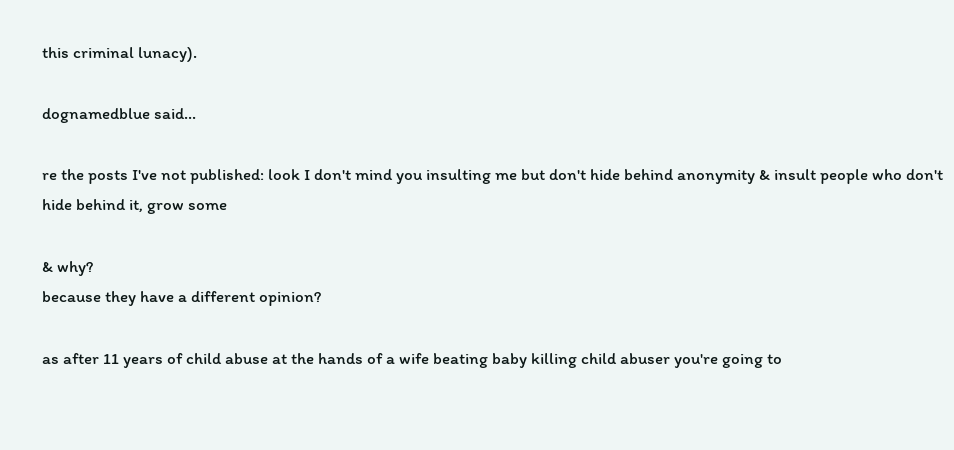this criminal lunacy).

dognamedblue said...

re the posts I've not published: look I don't mind you insulting me but don't hide behind anonymity & insult people who don't hide behind it, grow some

& why?
because they have a different opinion?

as after 11 years of child abuse at the hands of a wife beating baby killing child abuser you're going to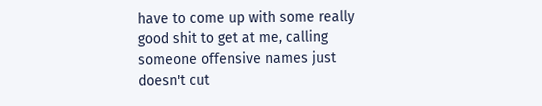have to come up with some really good shit to get at me, calling someone offensive names just doesn't cut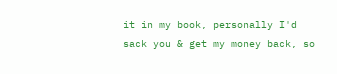it in my book, personally I'd sack you & get my money back, so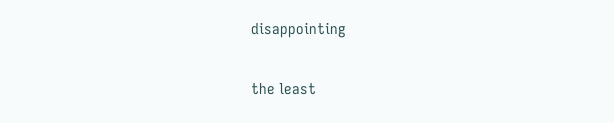disappointing

the least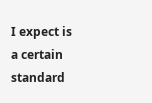I expect is a certain standard